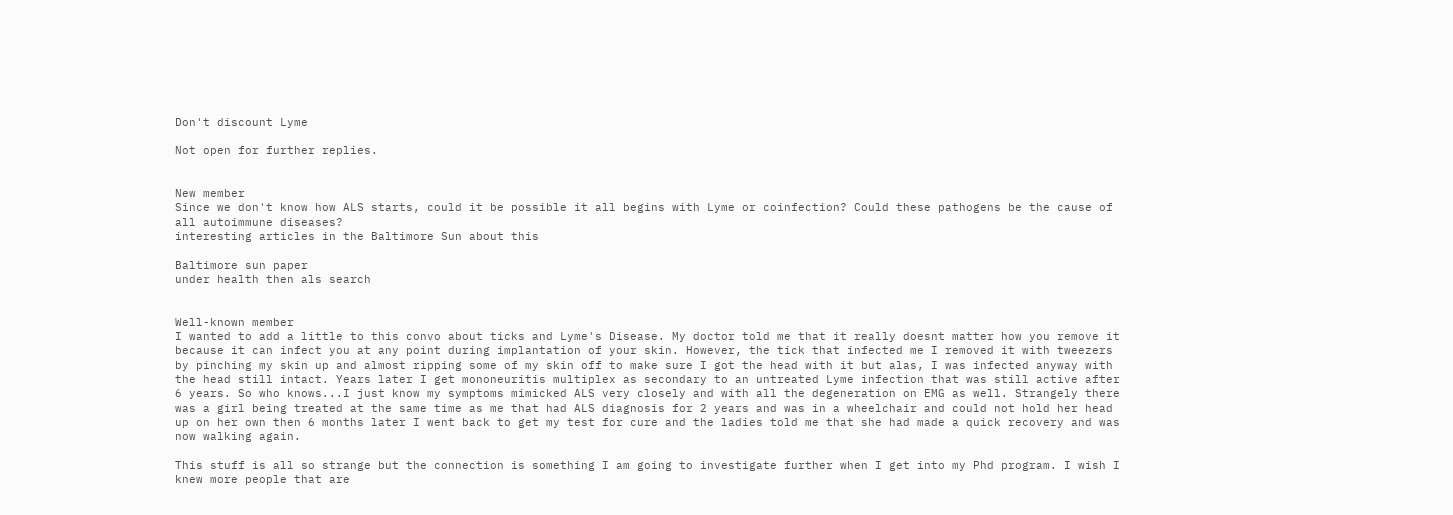Don't discount Lyme

Not open for further replies.


New member
Since we don't know how ALS starts, could it be possible it all begins with Lyme or coinfection? Could these pathogens be the cause of all autoimmune diseases?
interesting articles in the Baltimore Sun about this

Baltimore sun paper
under health then als search


Well-known member
I wanted to add a little to this convo about ticks and Lyme's Disease. My doctor told me that it really doesnt matter how you remove it because it can infect you at any point during implantation of your skin. However, the tick that infected me I removed it with tweezers by pinching my skin up and almost ripping some of my skin off to make sure I got the head with it but alas, I was infected anyway with the head still intact. Years later I get mononeuritis multiplex as secondary to an untreated Lyme infection that was still active after 6 years. So who knows...I just know my symptoms mimicked ALS very closely and with all the degeneration on EMG as well. Strangely there was a girl being treated at the same time as me that had ALS diagnosis for 2 years and was in a wheelchair and could not hold her head up on her own then 6 months later I went back to get my test for cure and the ladies told me that she had made a quick recovery and was now walking again.

This stuff is all so strange but the connection is something I am going to investigate further when I get into my Phd program. I wish I knew more people that are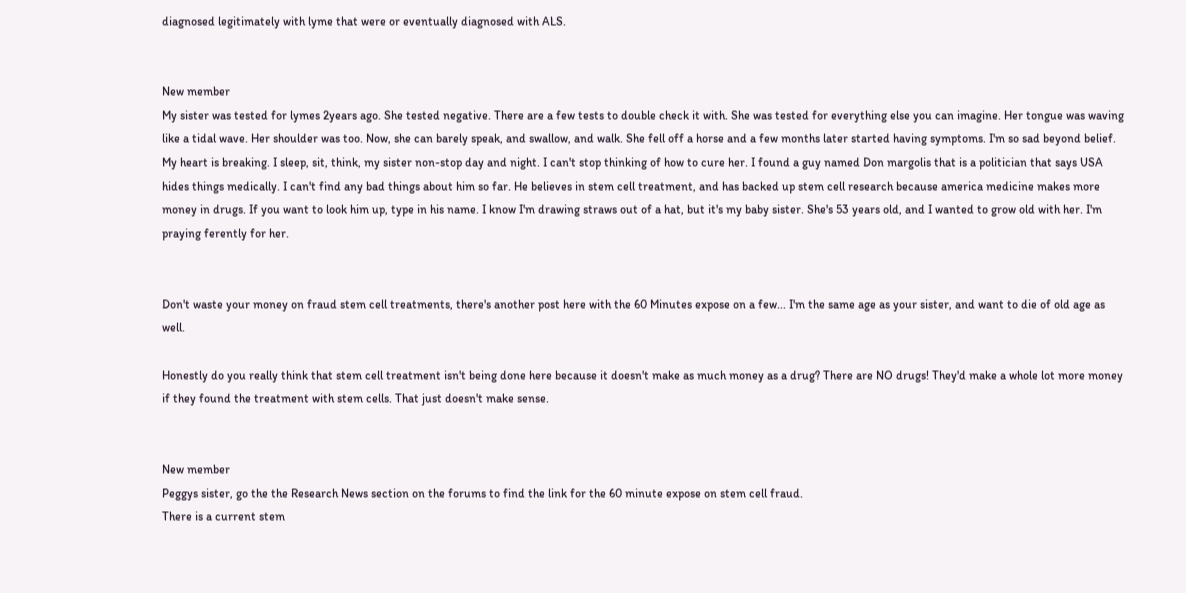diagnosed legitimately with lyme that were or eventually diagnosed with ALS.


New member
My sister was tested for lymes 2years ago. She tested negative. There are a few tests to double check it with. She was tested for everything else you can imagine. Her tongue was waving like a tidal wave. Her shoulder was too. Now, she can barely speak, and swallow, and walk. She fell off a horse and a few months later started having symptoms. I'm so sad beyond belief. My heart is breaking. I sleep, sit, think, my sister non-stop day and night. I can't stop thinking of how to cure her. I found a guy named Don margolis that is a politician that says USA hides things medically. I can't find any bad things about him so far. He believes in stem cell treatment, and has backed up stem cell research because america medicine makes more money in drugs. If you want to look him up, type in his name. I know I'm drawing straws out of a hat, but it's my baby sister. She's 53 years old, and I wanted to grow old with her. I'm praying ferently for her.


Don't waste your money on fraud stem cell treatments, there's another post here with the 60 Minutes expose on a few... I'm the same age as your sister, and want to die of old age as well.

Honestly do you really think that stem cell treatment isn't being done here because it doesn't make as much money as a drug? There are NO drugs! They'd make a whole lot more money if they found the treatment with stem cells. That just doesn't make sense.


New member
Peggys sister, go the the Research News section on the forums to find the link for the 60 minute expose on stem cell fraud.
There is a current stem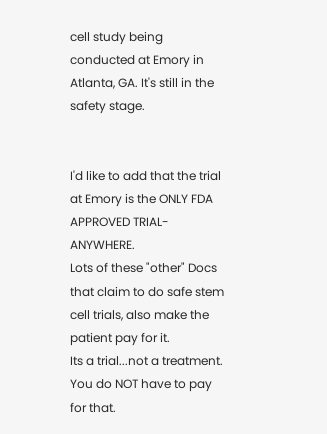cell study being conducted at Emory in Atlanta, GA. It's still in the safety stage.


I'd like to add that the trial at Emory is the ONLY FDA APPROVED TRIAL- ANYWHERE.
Lots of these "other" Docs that claim to do safe stem cell trials, also make the patient pay for it.
Its a trial...not a treatment. You do NOT have to pay for that.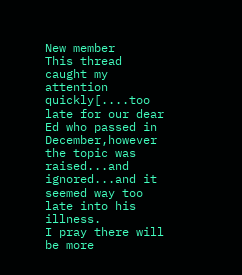New member
This thread caught my attention quickly[....too late for our dear Ed who passed in December,however the topic was raised...and ignored...and it seemed way too late into his illness.
I pray there will be more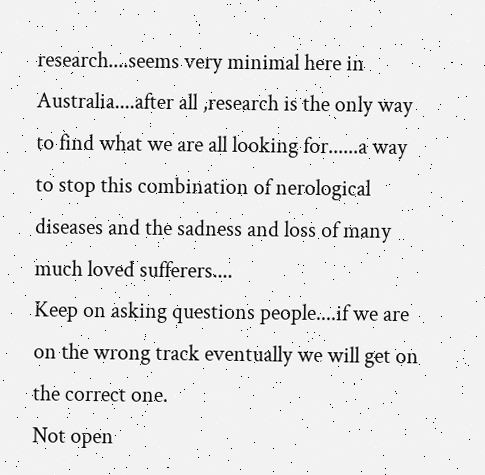research....seems very minimal here in Australia....after all ,research is the only way to find what we are all looking for......a way to stop this combination of nerological diseases and the sadness and loss of many much loved sufferers....
Keep on asking questions people....if we are on the wrong track eventually we will get on the correct one.
Not open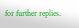for further replies.